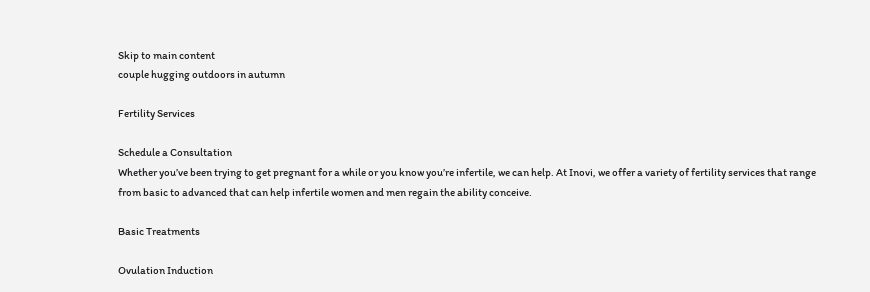Skip to main content
couple hugging outdoors in autumn

Fertility Services

Schedule a Consultation
Whether you’ve been trying to get pregnant for a while or you know you’re infertile, we can help. At Inovi, we offer a variety of fertility services that range from basic to advanced that can help infertile women and men regain the ability conceive.

Basic Treatments

Ovulation Induction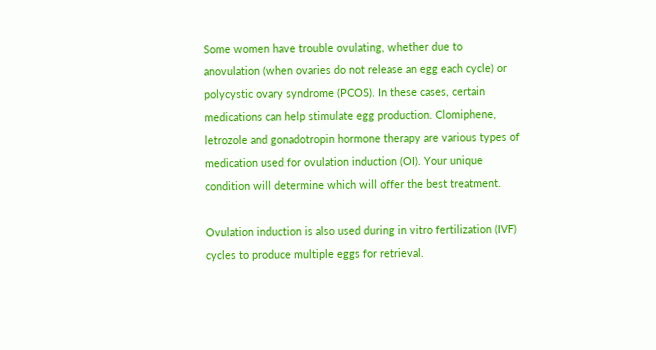Some women have trouble ovulating, whether due to anovulation (when ovaries do not release an egg each cycle) or polycystic ovary syndrome (PCOS). In these cases, certain medications can help stimulate egg production. Clomiphene, letrozole and gonadotropin hormone therapy are various types of medication used for ovulation induction (OI). Your unique condition will determine which will offer the best treatment.

Ovulation induction is also used during in vitro fertilization (IVF) cycles to produce multiple eggs for retrieval.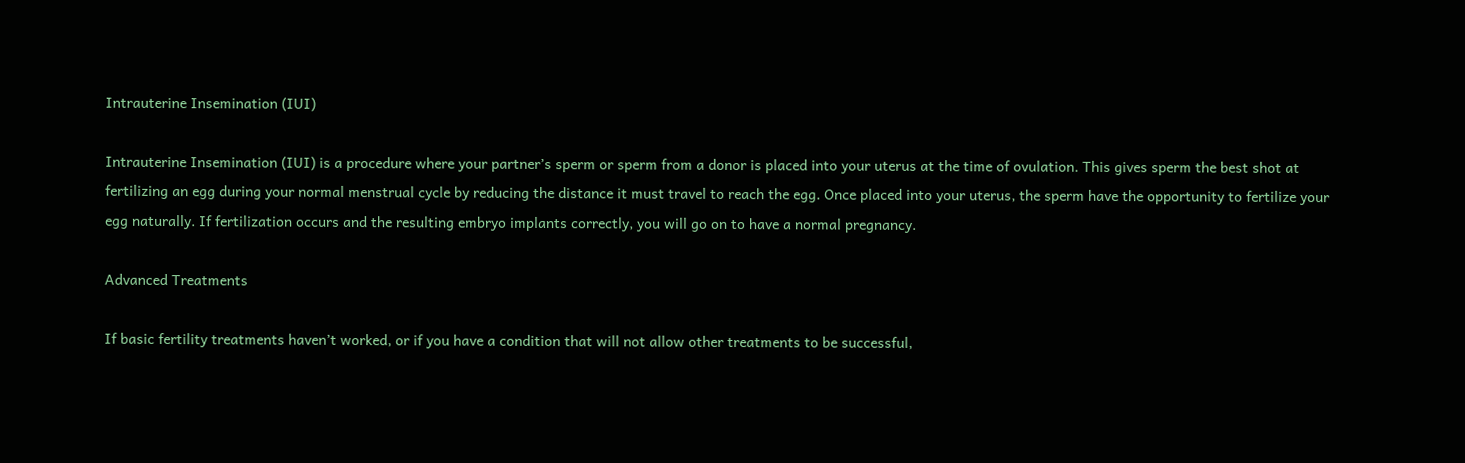Intrauterine Insemination (IUI)

Intrauterine Insemination (IUI) is a procedure where your partner’s sperm or sperm from a donor is placed into your uterus at the time of ovulation. This gives sperm the best shot at fertilizing an egg during your normal menstrual cycle by reducing the distance it must travel to reach the egg. Once placed into your uterus, the sperm have the opportunity to fertilize your egg naturally. If fertilization occurs and the resulting embryo implants correctly, you will go on to have a normal pregnancy.

Advanced Treatments

If basic fertility treatments haven’t worked, or if you have a condition that will not allow other treatments to be successful,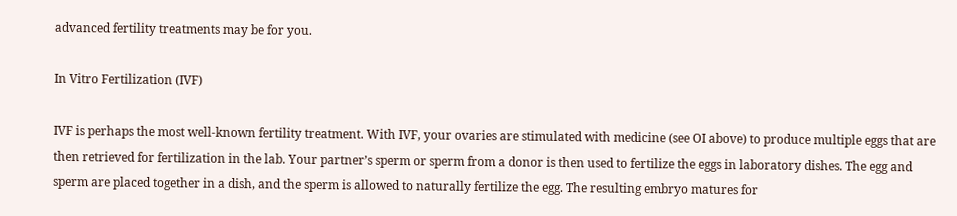advanced fertility treatments may be for you.

In Vitro Fertilization (IVF)

IVF is perhaps the most well-known fertility treatment. With IVF, your ovaries are stimulated with medicine (see OI above) to produce multiple eggs that are then retrieved for fertilization in the lab. Your partner’s sperm or sperm from a donor is then used to fertilize the eggs in laboratory dishes. The egg and sperm are placed together in a dish, and the sperm is allowed to naturally fertilize the egg. The resulting embryo matures for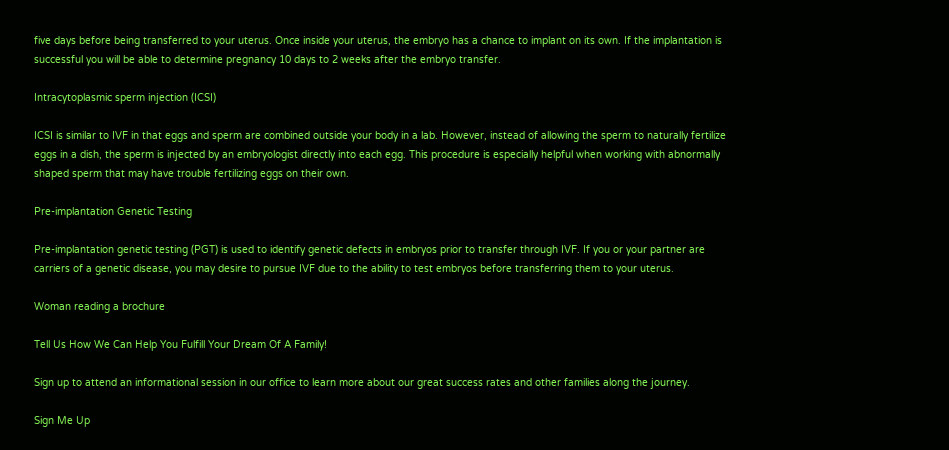five days before being transferred to your uterus. Once inside your uterus, the embryo has a chance to implant on its own. If the implantation is successful you will be able to determine pregnancy 10 days to 2 weeks after the embryo transfer.

Intracytoplasmic sperm injection (ICSI)

ICSI is similar to IVF in that eggs and sperm are combined outside your body in a lab. However, instead of allowing the sperm to naturally fertilize eggs in a dish, the sperm is injected by an embryologist directly into each egg. This procedure is especially helpful when working with abnormally shaped sperm that may have trouble fertilizing eggs on their own.

Pre-implantation Genetic Testing

Pre-implantation genetic testing (PGT) is used to identify genetic defects in embryos prior to transfer through IVF. If you or your partner are carriers of a genetic disease, you may desire to pursue IVF due to the ability to test embryos before transferring them to your uterus.

Woman reading a brochure

Tell Us How We Can Help You Fulfill Your Dream Of A Family!

Sign up to attend an informational session in our office to learn more about our great success rates and other families along the journey.

Sign Me Up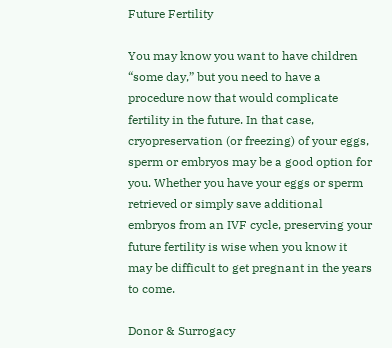Future Fertility

You may know you want to have children “some day,” but you need to have a procedure now that would complicate fertility in the future. In that case, cryopreservation (or freezing) of your eggs, sperm or embryos may be a good option for you. Whether you have your eggs or sperm retrieved or simply save additional embryos from an IVF cycle, preserving your future fertility is wise when you know it may be difficult to get pregnant in the years to come.

Donor & Surrogacy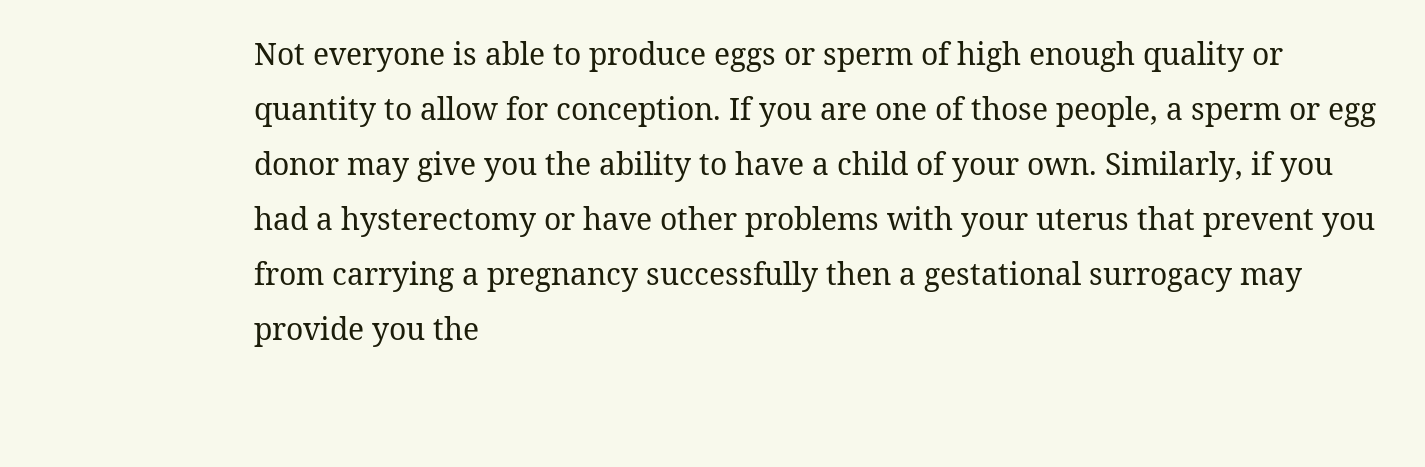Not everyone is able to produce eggs or sperm of high enough quality or quantity to allow for conception. If you are one of those people, a sperm or egg donor may give you the ability to have a child of your own. Similarly, if you had a hysterectomy or have other problems with your uterus that prevent you from carrying a pregnancy successfully then a gestational surrogacy may provide you the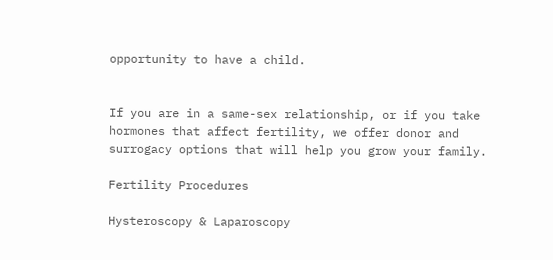opportunity to have a child.


If you are in a same-sex relationship, or if you take hormones that affect fertility, we offer donor and surrogacy options that will help you grow your family.

Fertility Procedures

Hysteroscopy & Laparoscopy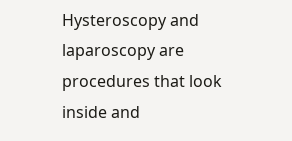Hysteroscopy and laparoscopy are procedures that look inside and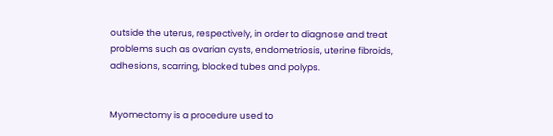outside the uterus, respectively, in order to diagnose and treat problems such as ovarian cysts, endometriosis, uterine fibroids, adhesions, scarring, blocked tubes and polyps.


Myomectomy is a procedure used to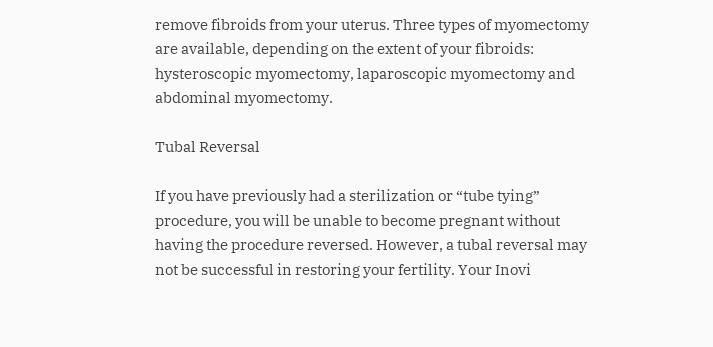remove fibroids from your uterus. Three types of myomectomy are available, depending on the extent of your fibroids: hysteroscopic myomectomy, laparoscopic myomectomy and abdominal myomectomy.

Tubal Reversal

If you have previously had a sterilization or “tube tying” procedure, you will be unable to become pregnant without having the procedure reversed. However, a tubal reversal may not be successful in restoring your fertility. Your Inovi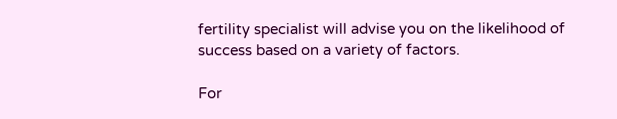fertility specialist will advise you on the likelihood of success based on a variety of factors.

For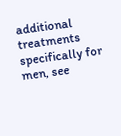additional treatments specifically for men, see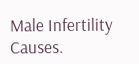Male Infertility Causes.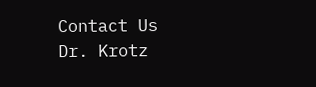Contact Us
Dr. Krotz